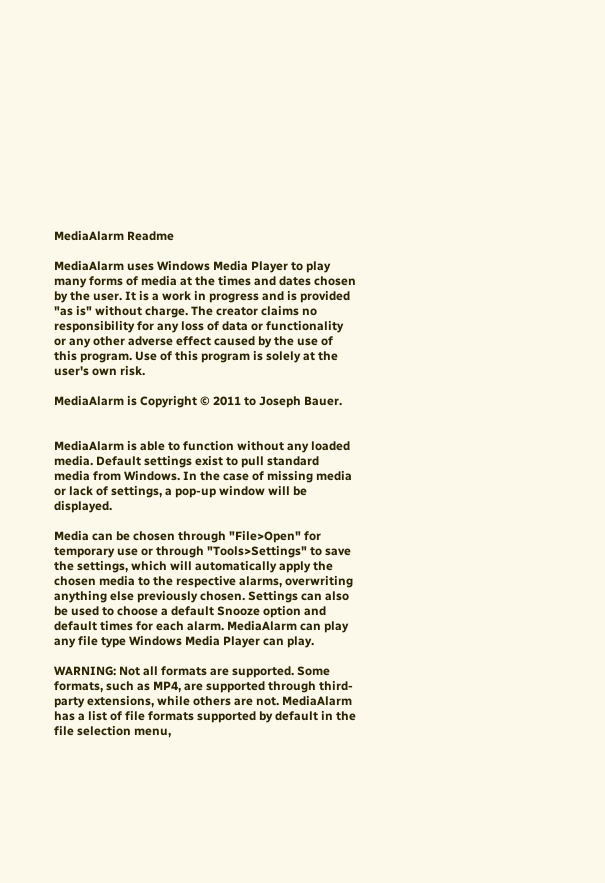MediaAlarm Readme

MediaAlarm uses Windows Media Player to play many forms of media at the times and dates chosen by the user. It is a work in progress and is provided "as is" without charge. The creator claims no responsibility for any loss of data or functionality or any other adverse effect caused by the use of this program. Use of this program is solely at the user's own risk.

MediaAlarm is Copyright © 2011 to Joseph Bauer.


MediaAlarm is able to function without any loaded media. Default settings exist to pull standard media from Windows. In the case of missing media or lack of settings, a pop-up window will be displayed.

Media can be chosen through "File>Open" for temporary use or through "Tools>Settings" to save the settings, which will automatically apply the chosen media to the respective alarms, overwriting anything else previously chosen. Settings can also be used to choose a default Snooze option and default times for each alarm. MediaAlarm can play any file type Windows Media Player can play.

WARNING: Not all formats are supported. Some formats, such as MP4, are supported through third-party extensions, while others are not. MediaAlarm has a list of file formats supported by default in the file selection menu,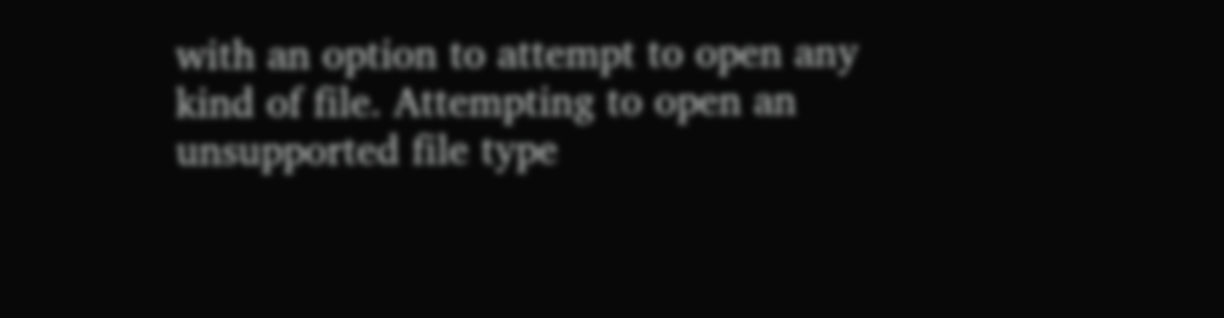with an option to attempt to open any kind of file. Attempting to open an unsupported file type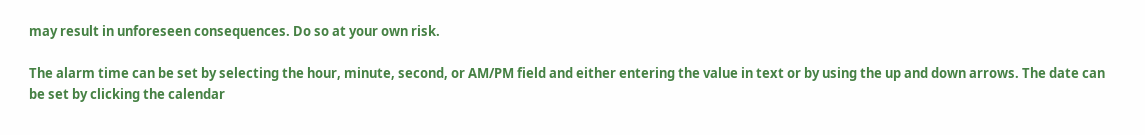may result in unforeseen consequences. Do so at your own risk.

The alarm time can be set by selecting the hour, minute, second, or AM/PM field and either entering the value in text or by using the up and down arrows. The date can be set by clicking the calendar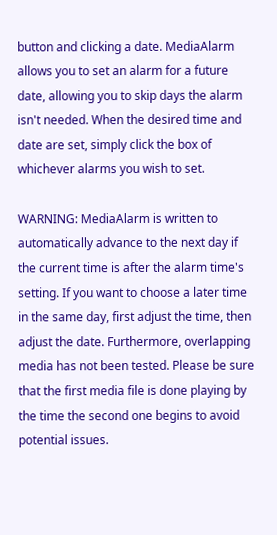button and clicking a date. MediaAlarm allows you to set an alarm for a future date, allowing you to skip days the alarm isn't needed. When the desired time and date are set, simply click the box of whichever alarms you wish to set.

WARNING: MediaAlarm is written to automatically advance to the next day if the current time is after the alarm time's setting. If you want to choose a later time in the same day, first adjust the time, then adjust the date. Furthermore, overlapping media has not been tested. Please be sure that the first media file is done playing by the time the second one begins to avoid potential issues.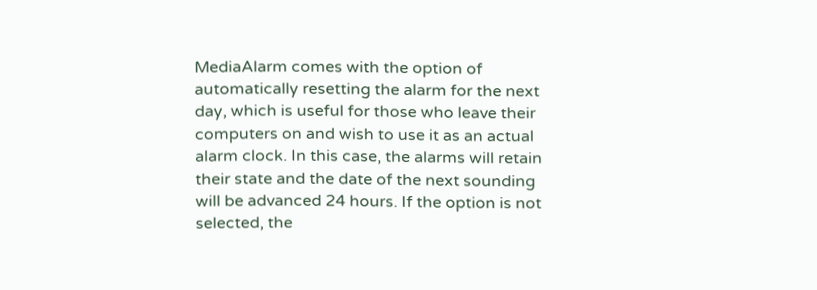MediaAlarm comes with the option of automatically resetting the alarm for the next day, which is useful for those who leave their computers on and wish to use it as an actual alarm clock. In this case, the alarms will retain their state and the date of the next sounding will be advanced 24 hours. If the option is not selected, the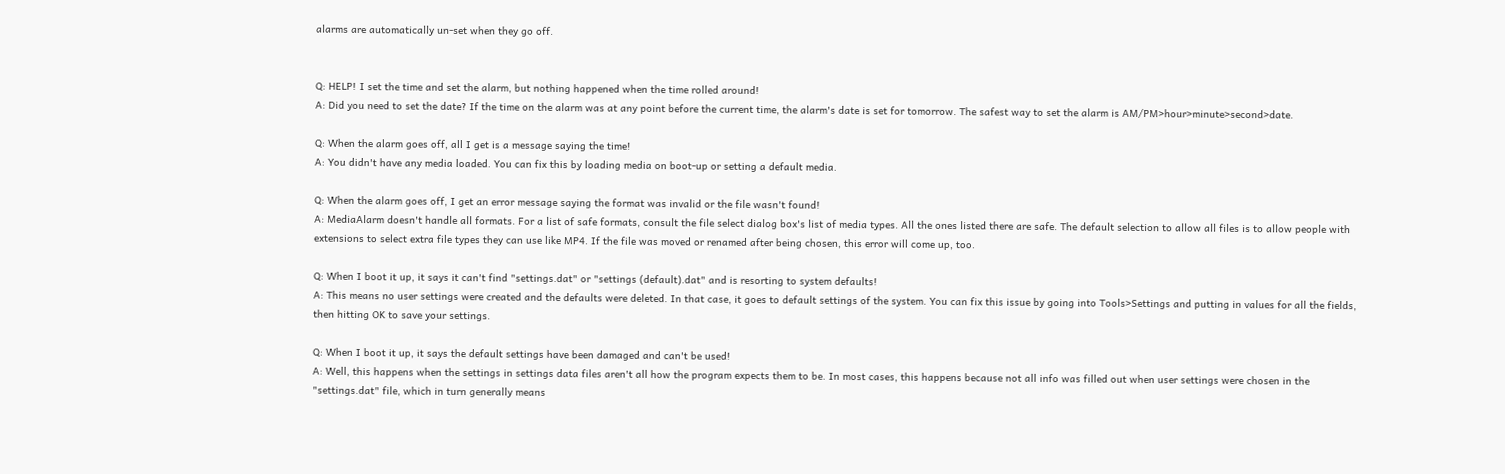alarms are automatically un-set when they go off.


Q: HELP! I set the time and set the alarm, but nothing happened when the time rolled around!
A: Did you need to set the date? If the time on the alarm was at any point before the current time, the alarm's date is set for tomorrow. The safest way to set the alarm is AM/PM>hour>minute>second>date.

Q: When the alarm goes off, all I get is a message saying the time!
A: You didn't have any media loaded. You can fix this by loading media on boot-up or setting a default media.

Q: When the alarm goes off, I get an error message saying the format was invalid or the file wasn't found!
A: MediaAlarm doesn't handle all formats. For a list of safe formats, consult the file select dialog box's list of media types. All the ones listed there are safe. The default selection to allow all files is to allow people with extensions to select extra file types they can use like MP4. If the file was moved or renamed after being chosen, this error will come up, too.

Q: When I boot it up, it says it can't find "settings.dat" or "settings (default).dat" and is resorting to system defaults!
A: This means no user settings were created and the defaults were deleted. In that case, it goes to default settings of the system. You can fix this issue by going into Tools>Settings and putting in values for all the fields, then hitting OK to save your settings.

Q: When I boot it up, it says the default settings have been damaged and can't be used!
A: Well, this happens when the settings in settings data files aren't all how the program expects them to be. In most cases, this happens because not all info was filled out when user settings were chosen in the "settings.dat" file, which in turn generally means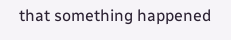that something happened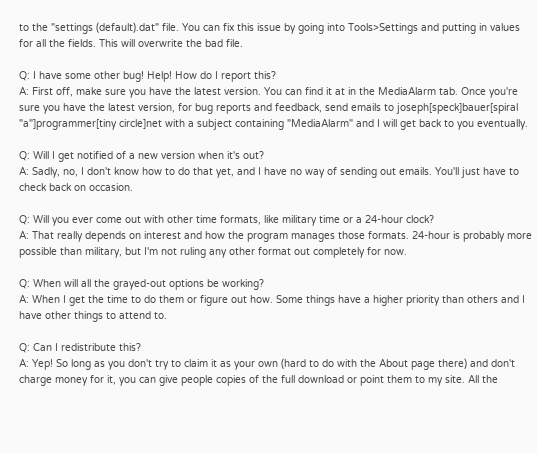to the "settings (default).dat" file. You can fix this issue by going into Tools>Settings and putting in values for all the fields. This will overwrite the bad file.

Q: I have some other bug! Help! How do I report this?
A: First off, make sure you have the latest version. You can find it at in the MediaAlarm tab. Once you're sure you have the latest version, for bug reports and feedback, send emails to joseph[speck]bauer[spiral "a"]programmer[tiny circle]net with a subject containing "MediaAlarm" and I will get back to you eventually.

Q: Will I get notified of a new version when it's out?
A: Sadly, no, I don't know how to do that yet, and I have no way of sending out emails. You'll just have to check back on occasion.

Q: Will you ever come out with other time formats, like military time or a 24-hour clock?
A: That really depends on interest and how the program manages those formats. 24-hour is probably more possible than military, but I'm not ruling any other format out completely for now.

Q: When will all the grayed-out options be working?
A: When I get the time to do them or figure out how. Some things have a higher priority than others and I have other things to attend to.

Q: Can I redistribute this?
A: Yep! So long as you don't try to claim it as your own (hard to do with the About page there) and don't charge money for it, you can give people copies of the full download or point them to my site. All the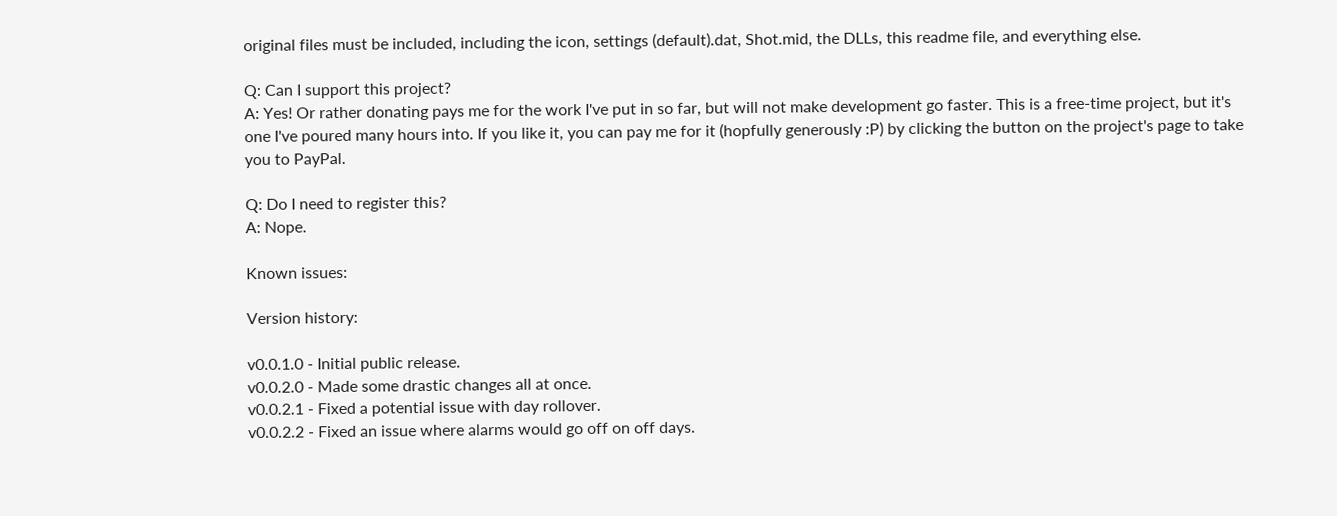original files must be included, including the icon, settings (default).dat, Shot.mid, the DLLs, this readme file, and everything else.

Q: Can I support this project?
A: Yes! Or rather donating pays me for the work I've put in so far, but will not make development go faster. This is a free-time project, but it's one I've poured many hours into. If you like it, you can pay me for it (hopfully generously :P) by clicking the button on the project's page to take you to PayPal.

Q: Do I need to register this?
A: Nope.

Known issues:

Version history:

v0.0.1.0 - Initial public release.
v0.0.2.0 - Made some drastic changes all at once.
v0.0.2.1 - Fixed a potential issue with day rollover.
v0.0.2.2 - Fixed an issue where alarms would go off on off days.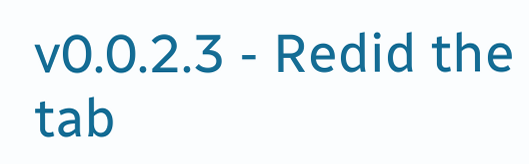v0.0.2.3 - Redid the tab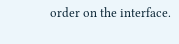order on the interface.